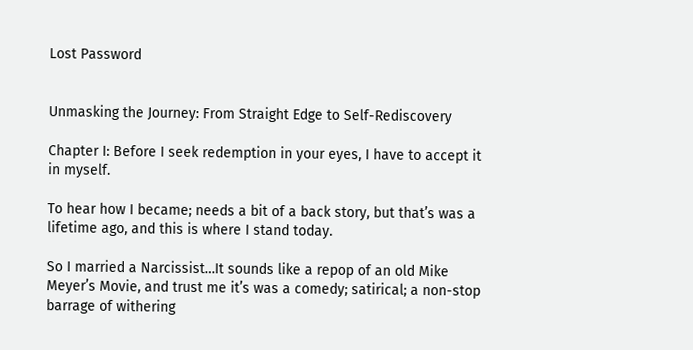Lost Password


Unmasking the Journey: From Straight Edge to Self-Rediscovery

Chapter I: Before I seek redemption in your eyes, I have to accept it in myself.

To hear how I became; needs a bit of a back story, but that’s was a lifetime ago, and this is where I stand today.

So I married a Narcissist…It sounds like a repop of an old Mike Meyer’s Movie, and trust me it’s was a comedy; satirical; a non-stop barrage of withering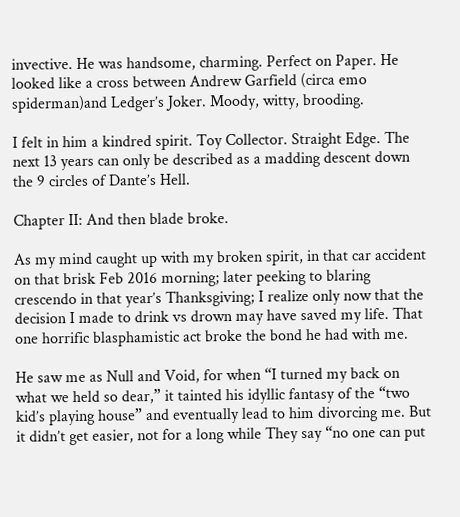invective. He was handsome, charming. Perfect on Paper. He looked like a cross between Andrew Garfield (circa emo spiderman)and Ledger’s Joker. Moody, witty, brooding.

I felt in him a kindred spirit. Toy Collector. Straight Edge. The next 13 years can only be described as a madding descent down the 9 circles of Dante’s Hell.

Chapter II: And then blade broke.

As my mind caught up with my broken spirit, in that car accident on that brisk Feb 2016 morning; later peeking to blaring crescendo in that year’s Thanksgiving; I realize only now that the decision I made to drink vs drown may have saved my life. That one horrific blasphamistic act broke the bond he had with me.

He saw me as Null and Void, for when “I turned my back on what we held so dear,” it tainted his idyllic fantasy of the “two kid’s playing house” and eventually lead to him divorcing me. But it didn’t get easier, not for a long while They say “no one can put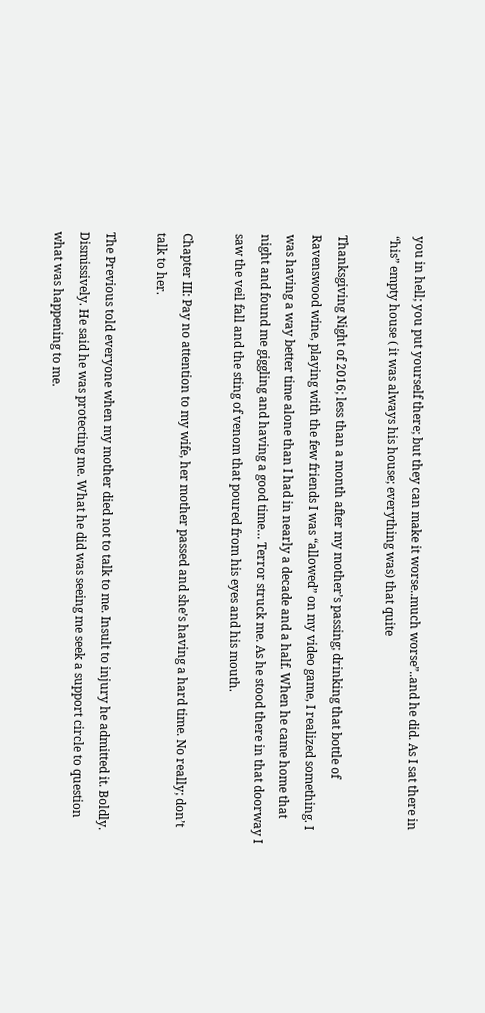you in hell; you put yourself there; but they can make it worse..much worse”..and he did. As I sat there in “his” empty house ( it was always his house; everything was) that quite

Thanksgiving Night of 2016; less than a month after my mother’s passing; drinking that bottle of Ravenswood wine, playing with the few friends I was “allowed” on my video game, I realized something. I was having a way better time alone than I had in nearly a decade and a half. When he came home that night and found me giggling and having a good time… Terror struck me. As he stood there in that doorway I saw the veil fall and the sting of venom that poured from his eyes and his mouth.

Chapter III: Pay no attention to my wife, her mother passed and she’s having a hard time. No really; don’t talk to her.

The Previous told everyone when my mother died not to talk to me. Insult to injury he admitted it. Boldly. Dismissively. He said he was protecting me. What he did was seeing me seek a support circle to question what was happening to me.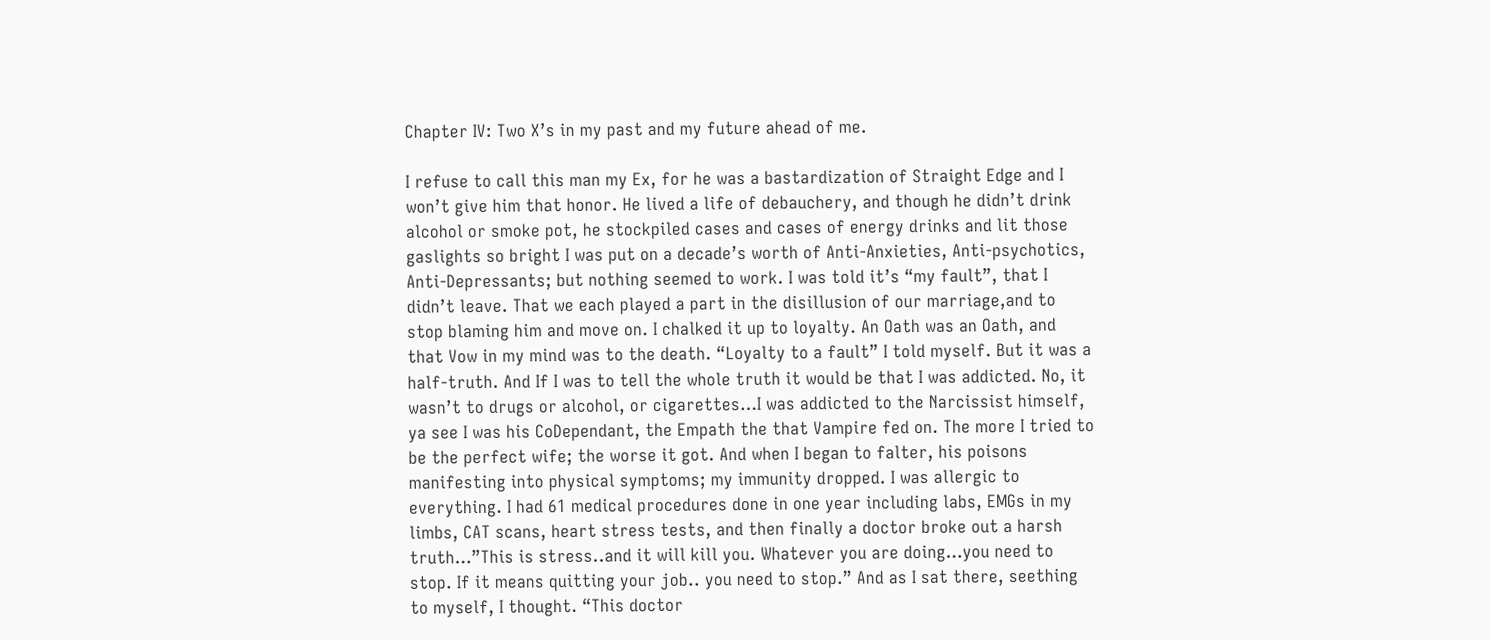Chapter IV: Two X’s in my past and my future ahead of me.

I refuse to call this man my Ex, for he was a bastardization of Straight Edge and I won’t give him that honor. He lived a life of debauchery, and though he didn’t drink alcohol or smoke pot, he stockpiled cases and cases of energy drinks and lit those gaslights so bright I was put on a decade’s worth of Anti-Anxieties, Anti-psychotics, Anti-Depressants; but nothing seemed to work. I was told it’s “my fault”, that I didn’t leave. That we each played a part in the disillusion of our marriage,and to stop blaming him and move on. I chalked it up to loyalty. An Oath was an Oath, and that Vow in my mind was to the death. “Loyalty to a fault” I told myself. But it was a half-truth. And If I was to tell the whole truth it would be that I was addicted. No, it wasn’t to drugs or alcohol, or cigarettes…I was addicted to the Narcissist himself, ya see I was his CoDependant, the Empath the that Vampire fed on. The more I tried to be the perfect wife; the worse it got. And when I began to falter, his poisons manifesting into physical symptoms; my immunity dropped. I was allergic to everything. I had 61 medical procedures done in one year including labs, EMGs in my limbs, CAT scans, heart stress tests, and then finally a doctor broke out a harsh truth…”This is stress..and it will kill you. Whatever you are doing…you need to stop. If it means quitting your job.. you need to stop.” And as I sat there, seething to myself, I thought. “This doctor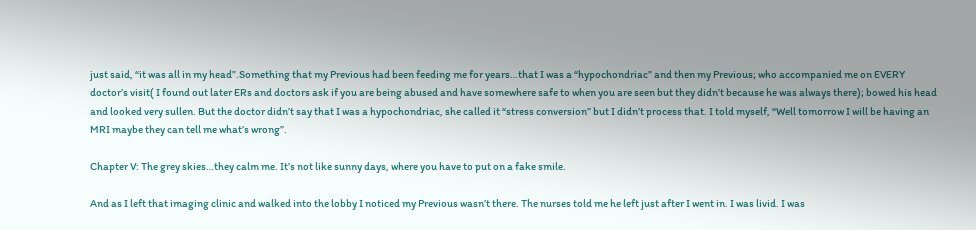just said, “it was all in my head”.Something that my Previous had been feeding me for years…that I was a “hypochondriac” and then my Previous; who accompanied me on EVERY doctor’s visit( I found out later ERs and doctors ask if you are being abused and have somewhere safe to when you are seen but they didn’t because he was always there); bowed his head and looked very sullen. But the doctor didn’t say that I was a hypochondriac, she called it “stress conversion” but I didn’t process that. I told myself, “Well tomorrow I will be having an MRI maybe they can tell me what’s wrong”.

Chapter V: The grey skies…they calm me. It’s not like sunny days, where you have to put on a fake smile.

And as I left that imaging clinic and walked into the lobby I noticed my Previous wasn’t there. The nurses told me he left just after I went in. I was livid. I was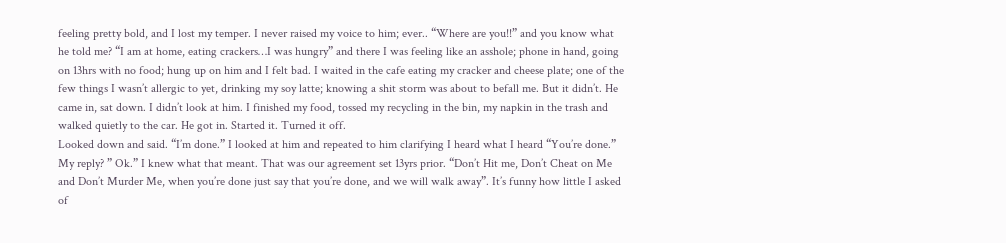feeling pretty bold, and I lost my temper. I never raised my voice to him; ever.. “Where are you!!” and you know what he told me? “I am at home, eating crackers…I was hungry” and there I was feeling like an asshole; phone in hand, going on 13hrs with no food; hung up on him and I felt bad. I waited in the cafe eating my cracker and cheese plate; one of the few things I wasn’t allergic to yet, drinking my soy latte; knowing a shit storm was about to befall me. But it didn’t. He came in, sat down. I didn’t look at him. I finished my food, tossed my recycling in the bin, my napkin in the trash and walked quietly to the car. He got in. Started it. Turned it off.
Looked down and said. “I’m done.” I looked at him and repeated to him clarifying I heard what I heard “You’re done.” My reply? ” Ok.” I knew what that meant. That was our agreement set 13yrs prior. “Don’t Hit me, Don’t Cheat on Me and Don’t Murder Me, when you’re done just say that you’re done, and we will walk away”. It’s funny how little I asked of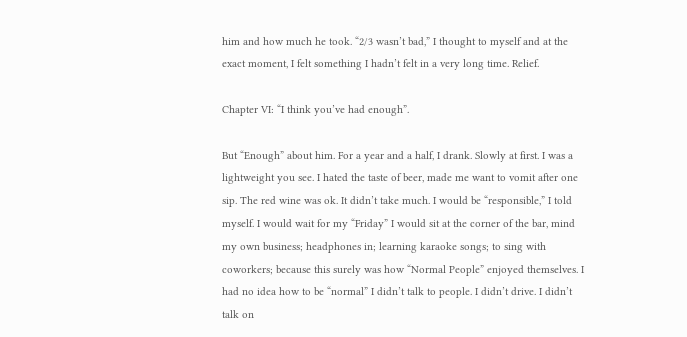him and how much he took. “2/3 wasn’t bad,” I thought to myself and at the exact moment, I felt something I hadn’t felt in a very long time. Relief.

Chapter VI: “I think you’ve had enough”.

But “Enough” about him. For a year and a half, I drank. Slowly at first. I was a lightweight you see. I hated the taste of beer, made me want to vomit after one sip. The red wine was ok. It didn’t take much. I would be “responsible,” I told myself. I would wait for my “Friday” I would sit at the corner of the bar, mind my own business; headphones in; learning karaoke songs; to sing with coworkers; because this surely was how “Normal People” enjoyed themselves. I had no idea how to be “normal” I didn’t talk to people. I didn’t drive. I didn’t talk on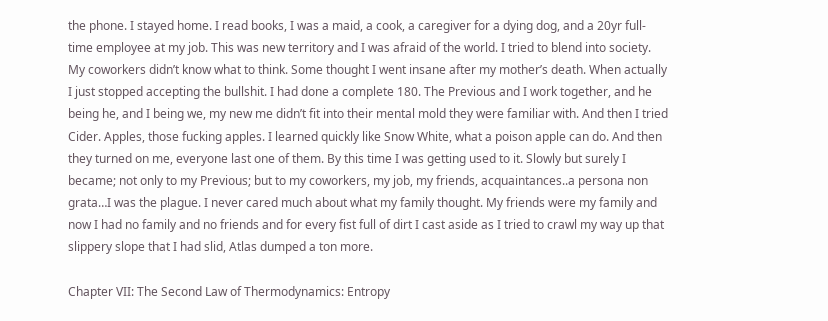the phone. I stayed home. I read books, I was a maid, a cook, a caregiver for a dying dog, and a 20yr full-time employee at my job. This was new territory and I was afraid of the world. I tried to blend into society. My coworkers didn’t know what to think. Some thought I went insane after my mother’s death. When actually I just stopped accepting the bullshit. I had done a complete 180. The Previous and I work together, and he being he, and I being we, my new me didn’t fit into their mental mold they were familiar with. And then I tried Cider. Apples, those fucking apples. I learned quickly like Snow White, what a poison apple can do. And then they turned on me, everyone last one of them. By this time I was getting used to it. Slowly but surely I became; not only to my Previous; but to my coworkers, my job, my friends, acquaintances..a persona non grata…I was the plague. I never cared much about what my family thought. My friends were my family and now I had no family and no friends and for every fist full of dirt I cast aside as I tried to crawl my way up that slippery slope that I had slid, Atlas dumped a ton more.

Chapter VII: The Second Law of Thermodynamics: Entropy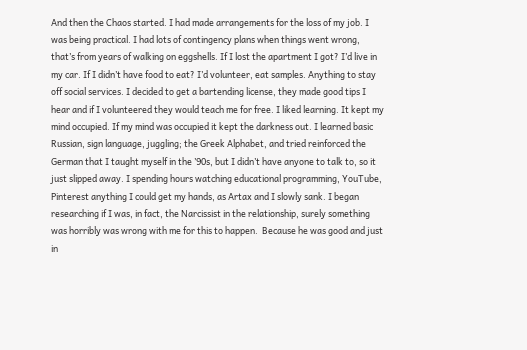And then the Chaos started. I had made arrangements for the loss of my job. I was being practical. I had lots of contingency plans when things went wrong, that’s from years of walking on eggshells. If I lost the apartment I got? I’d live in my car. If I didn’t have food to eat? I’d volunteer, eat samples. Anything to stay off social services. I decided to get a bartending license, they made good tips I hear and if I volunteered they would teach me for free. I liked learning. It kept my mind occupied. If my mind was occupied it kept the darkness out. I learned basic Russian, sign language, juggling; the Greek Alphabet, and tried reinforced the German that I taught myself in the ’90s, but I didn’t have anyone to talk to, so it just slipped away. I spending hours watching educational programming, YouTube, Pinterest anything I could get my hands, as Artax and I slowly sank. I began researching if I was, in fact, the Narcissist in the relationship, surely something was horribly was wrong with me for this to happen.  Because he was good and just in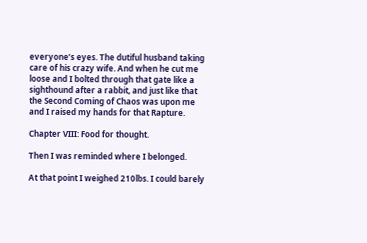everyone’s eyes. The dutiful husband taking care of his crazy wife. And when he cut me loose and I bolted through that gate like a sighthound after a rabbit, and just like that the Second Coming of Chaos was upon me and I raised my hands for that Rapture.

Chapter VIII: Food for thought.

Then I was reminded where I belonged.

At that point I weighed 210lbs. I could barely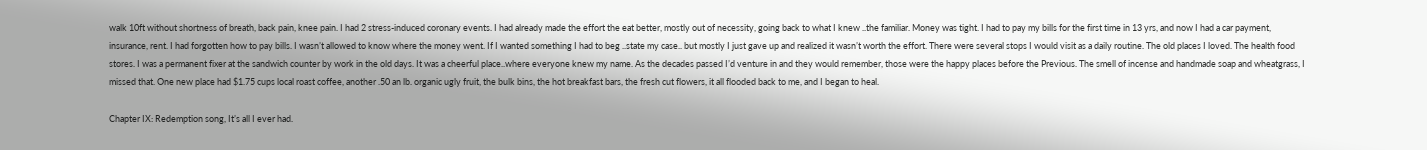walk 10ft without shortness of breath, back pain, knee pain. I had 2 stress-induced coronary events. I had already made the effort the eat better, mostly out of necessity, going back to what I knew ..the familiar. Money was tight. I had to pay my bills for the first time in 13 yrs, and now I had a car payment, insurance, rent. I had forgotten how to pay bills. I wasn’t allowed to know where the money went. If I wanted something I had to beg ..state my case.. but mostly I just gave up and realized it wasn’t worth the effort. There were several stops I would visit as a daily routine. The old places I loved. The health food stores. I was a permanent fixer at the sandwich counter by work in the old days. It was a cheerful place..where everyone knew my name. As the decades passed I’d venture in and they would remember, those were the happy places before the Previous. The smell of incense and handmade soap and wheatgrass, I missed that. One new place had $1.75 cups local roast coffee, another .50 an lb. organic ugly fruit, the bulk bins, the hot breakfast bars, the fresh cut flowers, it all flooded back to me, and I began to heal.

Chapter IX: Redemption song, It’s all I ever had.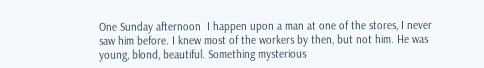One Sunday afternoon  I happen upon a man at one of the stores, I never saw him before. I knew most of the workers by then, but not him. He was young, blond, beautiful. Something mysterious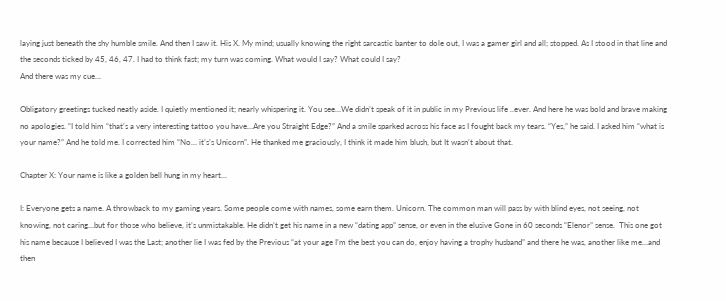laying just beneath the shy humble smile. And then I saw it. His X. My mind; usually knowing the right sarcastic banter to dole out, I was a gamer girl and all; stopped. As I stood in that line and the seconds ticked by 45, 46, 47. I had to think fast; my turn was coming. What would I say? What could I say?
And there was my cue…

Obligatory greetings tucked neatly aside. I quietly mentioned it; nearly whispering it. You see…We didn’t speak of it in public in my Previous life ..ever. And here he was bold and brave making no apologies. “I told him “that’s a very interesting tattoo you have…Are you Straight Edge?” And a smile sparked across his face as I fought back my tears. “Yes,” he said. I asked him “what is your name?” And he told me. I corrected him “No… it’s’s Unicorn”. He thanked me graciously, I think it made him blush, but It wasn’t about that.

Chapter X: Your name is like a golden bell hung in my heart…

I: Everyone gets a name. A throwback to my gaming years. Some people come with names, some earn them. Unicorn. The common man will pass by with blind eyes, not seeing, not knowing, not caring…but for those who believe, it’s unmistakable. He didn’t get his name in a new “dating app” sense, or even in the elusive Gone in 60 seconds “Elenor” sense.  This one got his name because I believed I was the Last; another lie I was fed by the Previous “at your age I’m the best you can do, enjoy having a trophy husband” and there he was, another like me…and then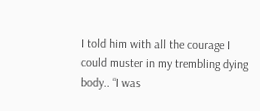I told him with all the courage I could muster in my trembling dying body.. “I was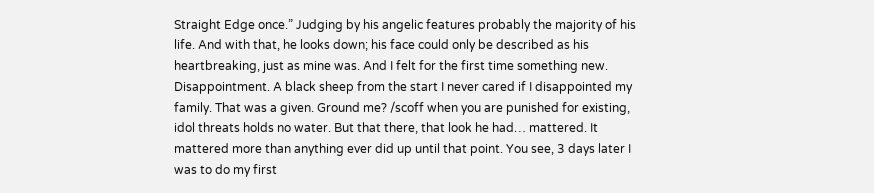Straight Edge once.” Judging by his angelic features probably the majority of his life. And with that, he looks down; his face could only be described as his heartbreaking, just as mine was. And I felt for the first time something new. Disappointment. A black sheep from the start I never cared if I disappointed my family. That was a given. Ground me? /scoff when you are punished for existing, idol threats holds no water. But that there, that look he had… mattered. It mattered more than anything ever did up until that point. You see, 3 days later I was to do my first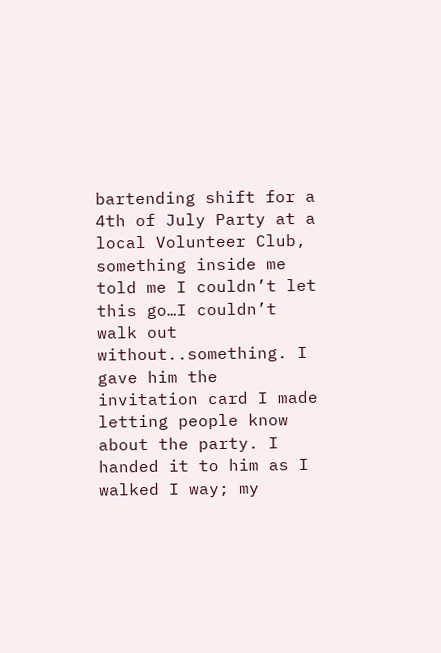bartending shift for a 4th of July Party at a local Volunteer Club, something inside me told me I couldn’t let this go…I couldn’t walk out without..something. I gave him the invitation card I made letting people know about the party. I handed it to him as I walked I way; my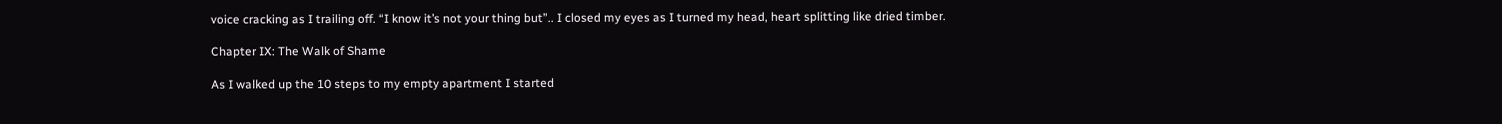voice cracking as I trailing off. “I know it’s not your thing but”.. I closed my eyes as I turned my head, heart splitting like dried timber.

Chapter IX: The Walk of Shame

As I walked up the 10 steps to my empty apartment I started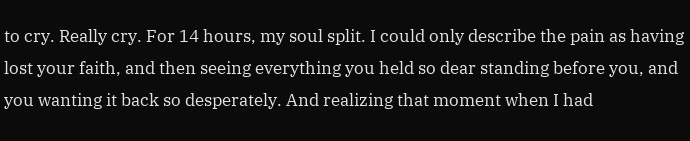to cry. Really cry. For 14 hours, my soul split. I could only describe the pain as having lost your faith, and then seeing everything you held so dear standing before you, and you wanting it back so desperately. And realizing that moment when I had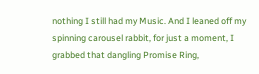nothing I still had my Music. And I leaned off my spinning carousel rabbit, for just a moment, I grabbed that dangling Promise Ring,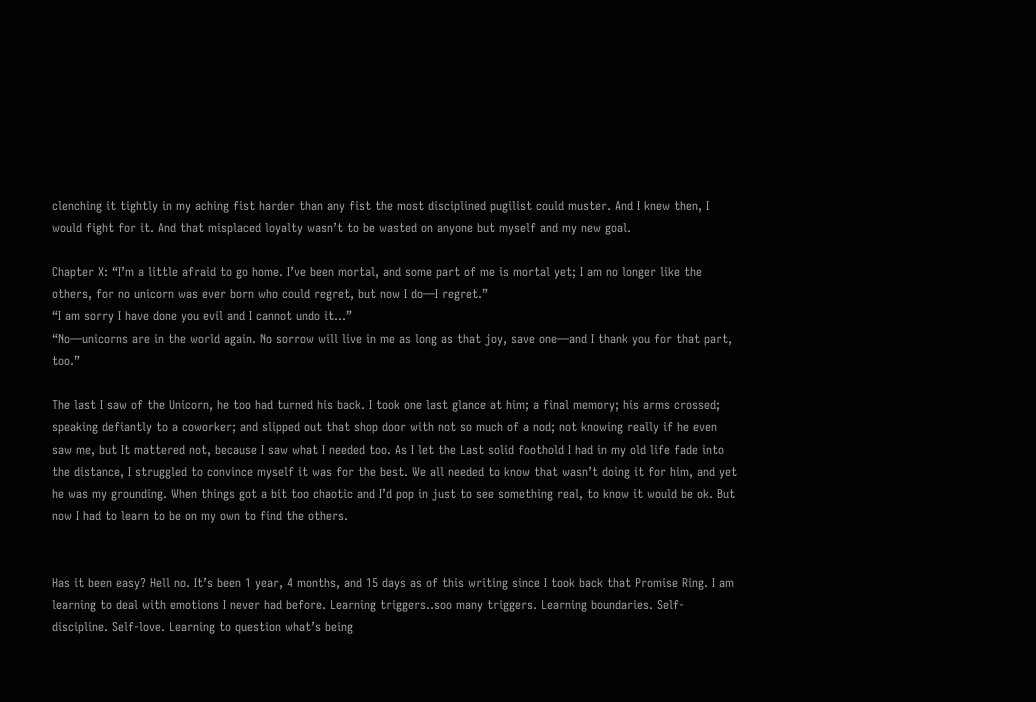clenching it tightly in my aching fist harder than any fist the most disciplined pugilist could muster. And I knew then, I would fight for it. And that misplaced loyalty wasn’t to be wasted on anyone but myself and my new goal.

Chapter X: “I’m a little afraid to go home. I’ve been mortal, and some part of me is mortal yet; I am no longer like the others, for no unicorn was ever born who could regret, but now I do—I regret.”
“I am sorry I have done you evil and I cannot undo it…”
“No—unicorns are in the world again. No sorrow will live in me as long as that joy, save one—and I thank you for that part, too.”

The last I saw of the Unicorn, he too had turned his back. I took one last glance at him; a final memory; his arms crossed; speaking defiantly to a coworker; and slipped out that shop door with not so much of a nod; not knowing really if he even saw me, but It mattered not, because I saw what I needed too. As I let the Last solid foothold I had in my old life fade into the distance, I struggled to convince myself it was for the best. We all needed to know that wasn’t doing it for him, and yet he was my grounding. When things got a bit too chaotic and I’d pop in just to see something real, to know it would be ok. But now I had to learn to be on my own to find the others.


Has it been easy? Hell no. It’s been 1 year, 4 months, and 15 days as of this writing since I took back that Promise Ring. I am learning to deal with emotions I never had before. Learning triggers..soo many triggers. Learning boundaries. Self-discipline. Self-love. Learning to question what’s being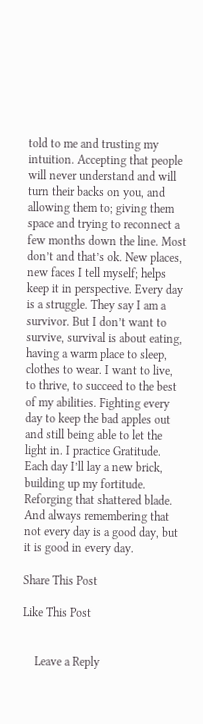told to me and trusting my intuition. Accepting that people will never understand and will turn their backs on you, and allowing them to; giving them space and trying to reconnect a few months down the line. Most don’t and that’s ok. New places, new faces I tell myself; helps keep it in perspective. Every day is a struggle. They say I am a survivor. But I don’t want to survive, survival is about eating, having a warm place to sleep, clothes to wear. I want to live, to thrive, to succeed to the best of my abilities. Fighting every day to keep the bad apples out and still being able to let the light in. I practice Gratitude. Each day I’ll lay a new brick, building up my fortitude. Reforging that shattered blade. And always remembering that not every day is a good day, but it is good in every day.

Share This Post

Like This Post


    Leave a Reply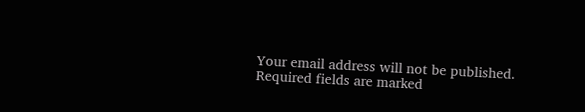Your email address will not be published. Required fields are marked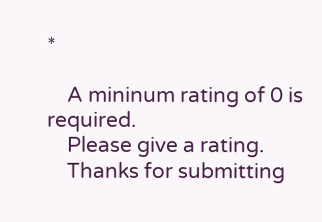*

    A mininum rating of 0 is required.
    Please give a rating.
    Thanks for submitting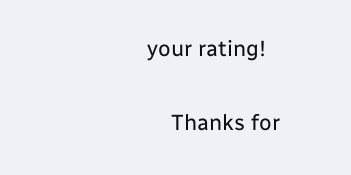your rating!

    Thanks for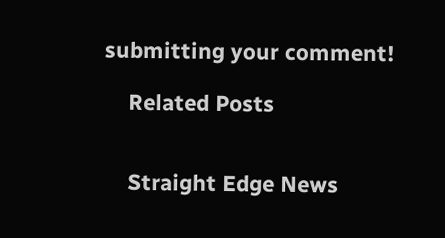submitting your comment!

    Related Posts


    Straight Edge News